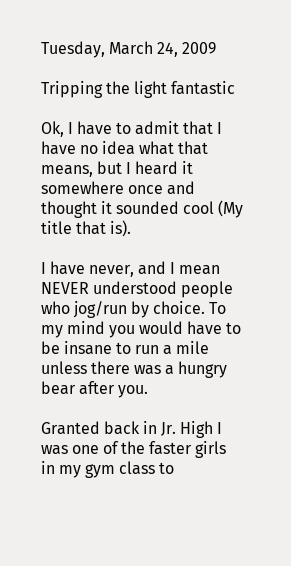Tuesday, March 24, 2009

Tripping the light fantastic

Ok, I have to admit that I have no idea what that means, but I heard it somewhere once and thought it sounded cool (My title that is).

I have never, and I mean NEVER understood people who jog/run by choice. To my mind you would have to be insane to run a mile unless there was a hungry bear after you.

Granted back in Jr. High I was one of the faster girls in my gym class to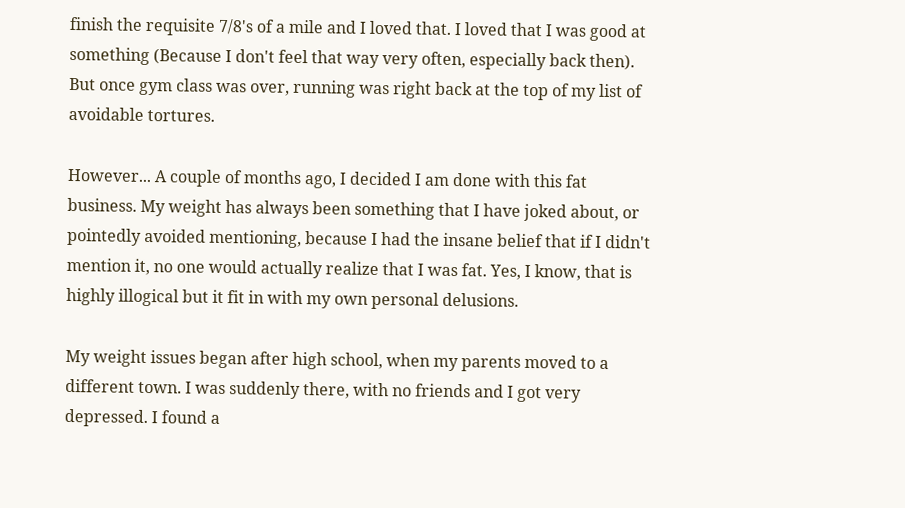finish the requisite 7/8's of a mile and I loved that. I loved that I was good at something (Because I don't feel that way very often, especially back then). But once gym class was over, running was right back at the top of my list of avoidable tortures.

However... A couple of months ago, I decided I am done with this fat business. My weight has always been something that I have joked about, or pointedly avoided mentioning, because I had the insane belief that if I didn't mention it, no one would actually realize that I was fat. Yes, I know, that is highly illogical but it fit in with my own personal delusions.

My weight issues began after high school, when my parents moved to a different town. I was suddenly there, with no friends and I got very depressed. I found a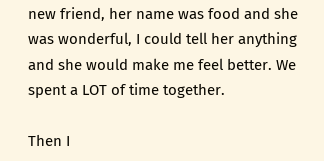new friend, her name was food and she was wonderful, I could tell her anything and she would make me feel better. We spent a LOT of time together.

Then I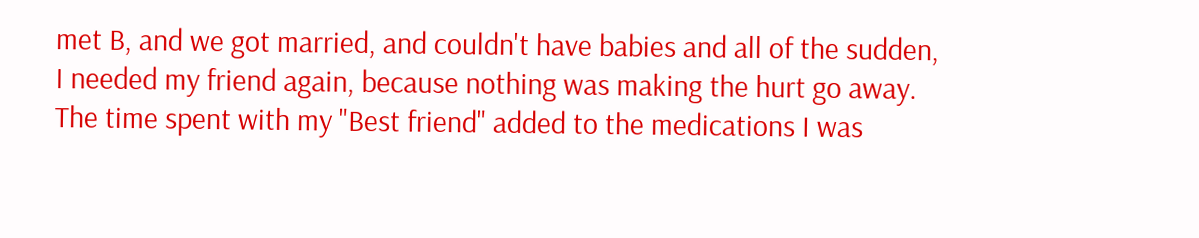met B, and we got married, and couldn't have babies and all of the sudden, I needed my friend again, because nothing was making the hurt go away. The time spent with my "Best friend" added to the medications I was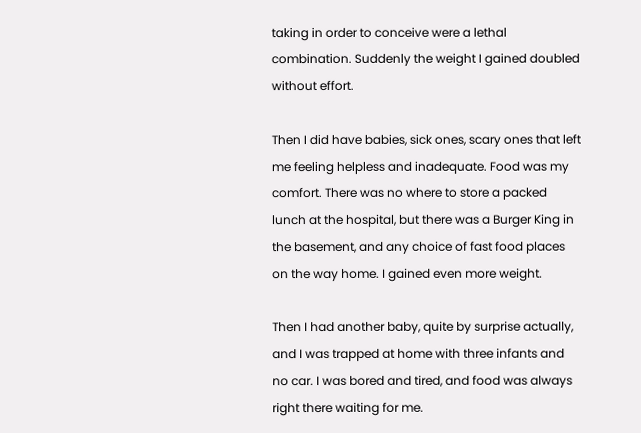taking in order to conceive were a lethal combination. Suddenly the weight I gained doubled without effort.

Then I did have babies, sick ones, scary ones that left me feeling helpless and inadequate. Food was my comfort. There was no where to store a packed lunch at the hospital, but there was a Burger King in the basement, and any choice of fast food places on the way home. I gained even more weight.

Then I had another baby, quite by surprise actually, and I was trapped at home with three infants and no car. I was bored and tired, and food was always right there waiting for me.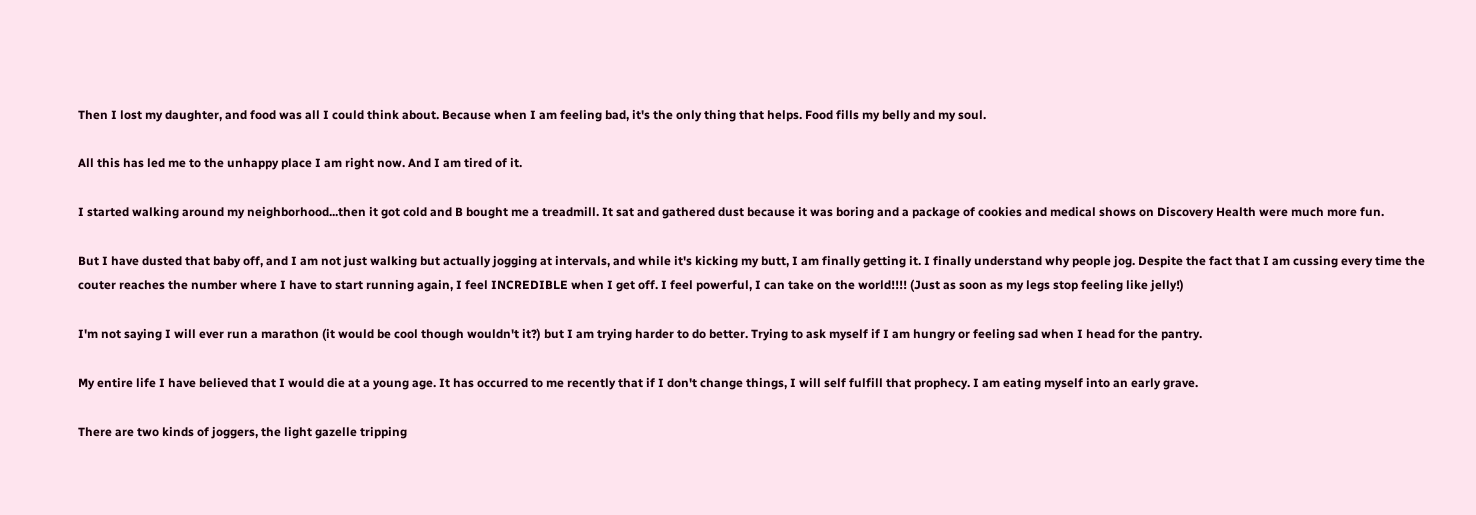Then I lost my daughter, and food was all I could think about. Because when I am feeling bad, it's the only thing that helps. Food fills my belly and my soul.

All this has led me to the unhappy place I am right now. And I am tired of it.

I started walking around my neighborhood...then it got cold and B bought me a treadmill. It sat and gathered dust because it was boring and a package of cookies and medical shows on Discovery Health were much more fun.

But I have dusted that baby off, and I am not just walking but actually jogging at intervals, and while it's kicking my butt, I am finally getting it. I finally understand why people jog. Despite the fact that I am cussing every time the couter reaches the number where I have to start running again, I feel INCREDIBLE when I get off. I feel powerful, I can take on the world!!!! (Just as soon as my legs stop feeling like jelly!)

I'm not saying I will ever run a marathon (it would be cool though wouldn't it?) but I am trying harder to do better. Trying to ask myself if I am hungry or feeling sad when I head for the pantry.

My entire life I have believed that I would die at a young age. It has occurred to me recently that if I don't change things, I will self fulfill that prophecy. I am eating myself into an early grave.

There are two kinds of joggers, the light gazelle tripping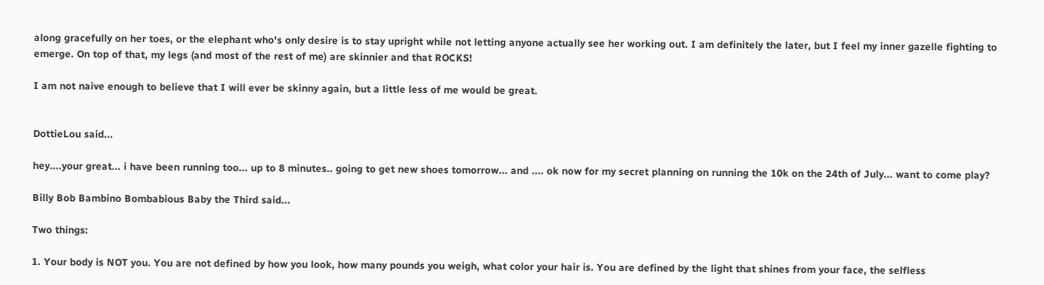along gracefully on her toes, or the elephant who's only desire is to stay upright while not letting anyone actually see her working out. I am definitely the later, but I feel my inner gazelle fighting to emerge. On top of that, my legs (and most of the rest of me) are skinnier and that ROCKS!

I am not naive enough to believe that I will ever be skinny again, but a little less of me would be great.


DottieLou said...

hey....your great... i have been running too... up to 8 minutes.. going to get new shoes tomorrow... and .... ok now for my secret planning on running the 10k on the 24th of July... want to come play?

Billy Bob Bambino Bombabious Baby the Third said...

Two things:

1. Your body is NOT you. You are not defined by how you look, how many pounds you weigh, what color your hair is. You are defined by the light that shines from your face, the selfless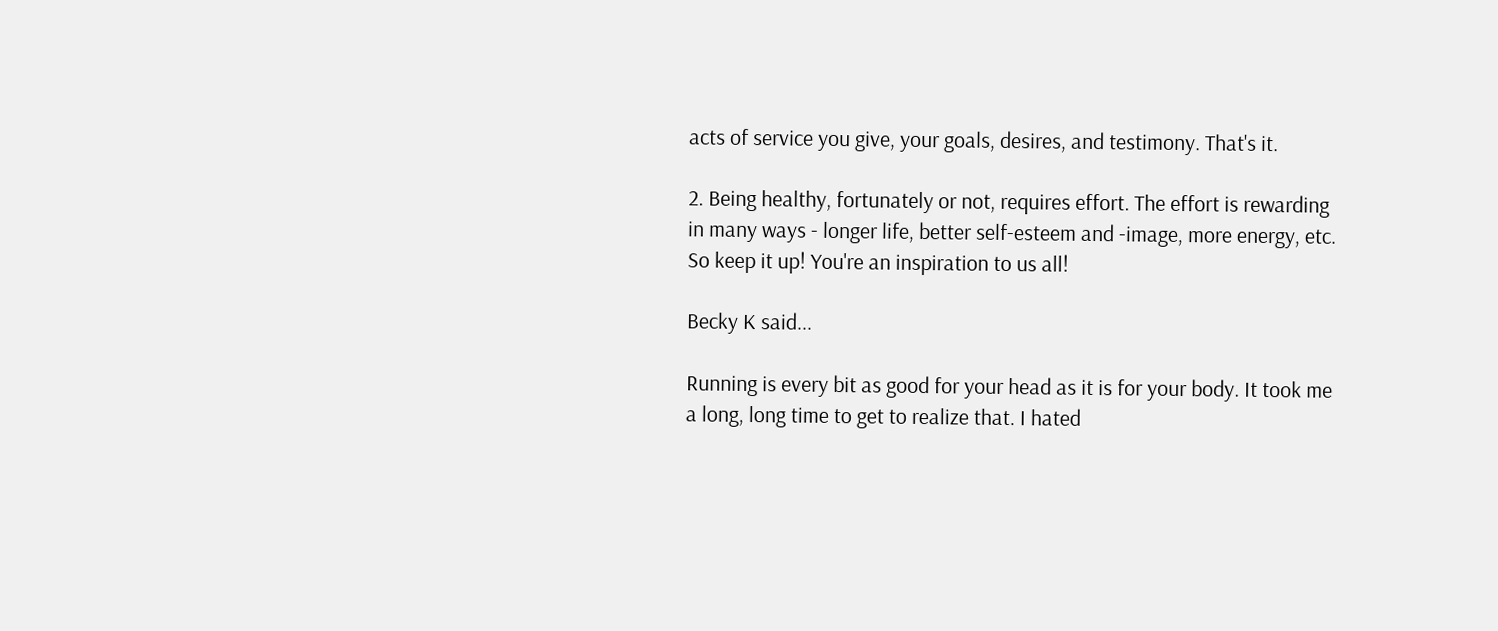acts of service you give, your goals, desires, and testimony. That's it.

2. Being healthy, fortunately or not, requires effort. The effort is rewarding in many ways - longer life, better self-esteem and -image, more energy, etc. So keep it up! You're an inspiration to us all!

Becky K said...

Running is every bit as good for your head as it is for your body. It took me a long, long time to get to realize that. I hated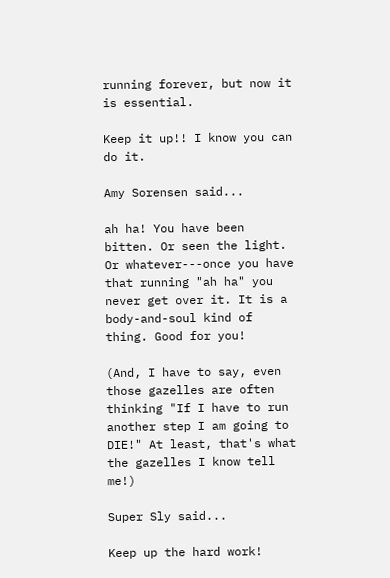running forever, but now it is essential.

Keep it up!! I know you can do it.

Amy Sorensen said...

ah ha! You have been bitten. Or seen the light. Or whatever---once you have that running "ah ha" you never get over it. It is a body-and-soul kind of thing. Good for you!

(And, I have to say, even those gazelles are often thinking "If I have to run another step I am going to DIE!" At least, that's what the gazelles I know tell me!)

Super Sly said...

Keep up the hard work!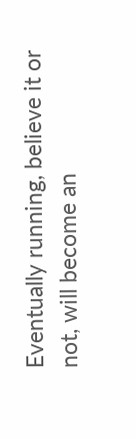Eventually running, believe it or not, will become an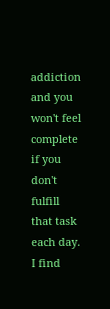addiction and you won't feel complete if you don't fulfill that task each day. I find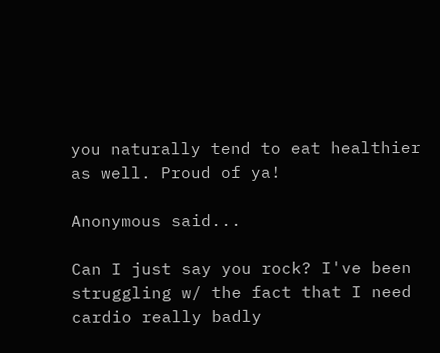you naturally tend to eat healthier as well. Proud of ya!

Anonymous said...

Can I just say you rock? I've been struggling w/ the fact that I need cardio really badly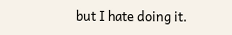but I hate doing it.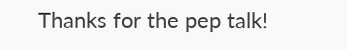Thanks for the pep talk!